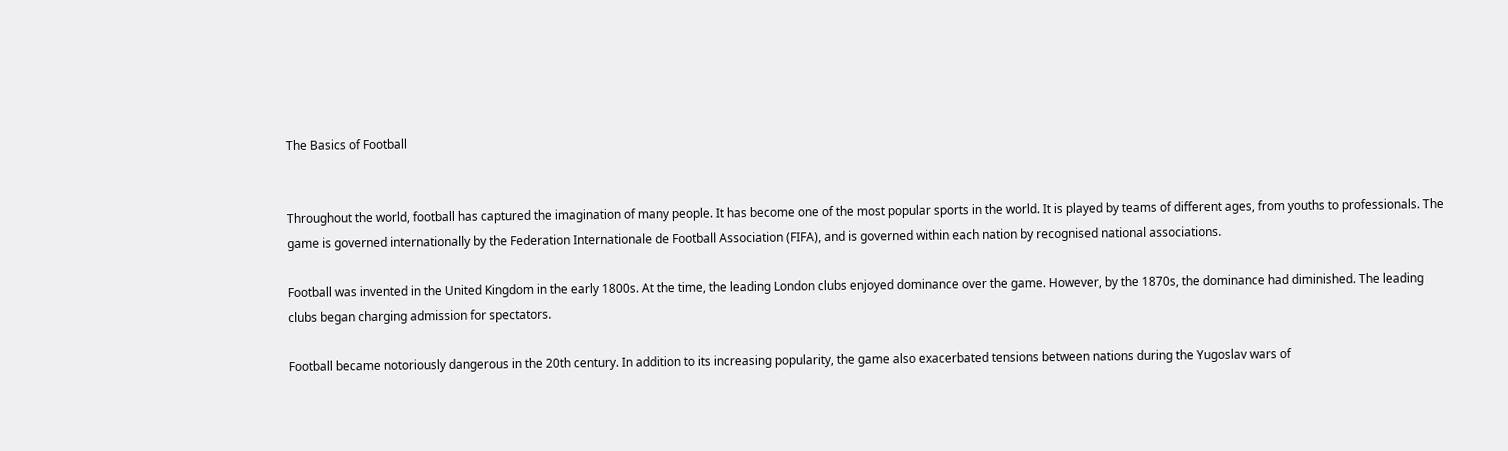The Basics of Football


Throughout the world, football has captured the imagination of many people. It has become one of the most popular sports in the world. It is played by teams of different ages, from youths to professionals. The game is governed internationally by the Federation Internationale de Football Association (FIFA), and is governed within each nation by recognised national associations.

Football was invented in the United Kingdom in the early 1800s. At the time, the leading London clubs enjoyed dominance over the game. However, by the 1870s, the dominance had diminished. The leading clubs began charging admission for spectators.

Football became notoriously dangerous in the 20th century. In addition to its increasing popularity, the game also exacerbated tensions between nations during the Yugoslav wars of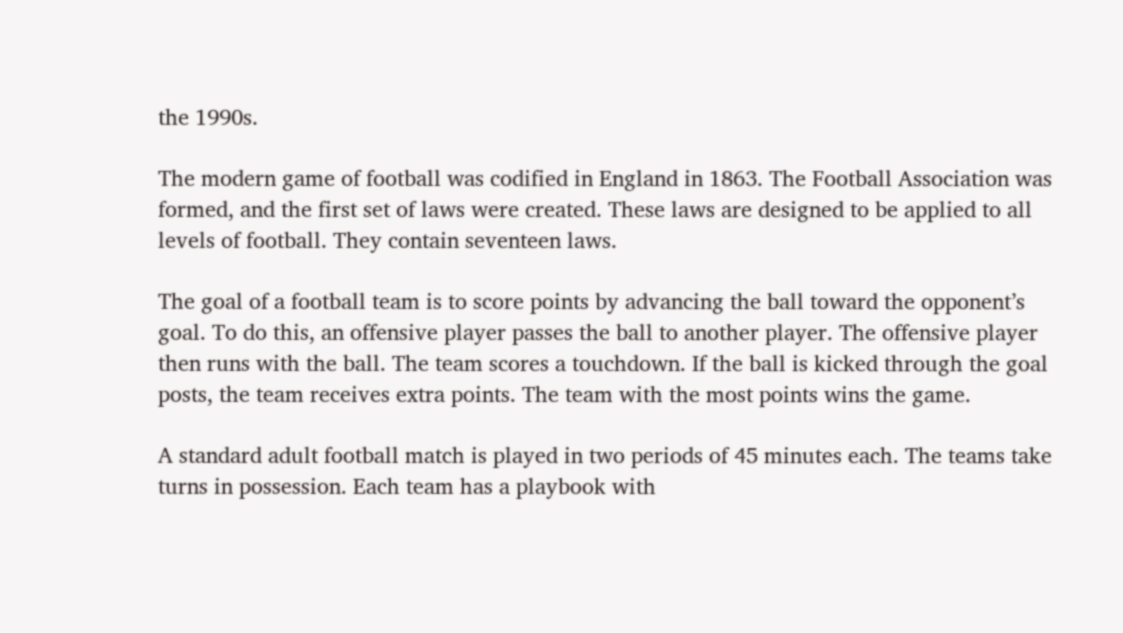the 1990s.

The modern game of football was codified in England in 1863. The Football Association was formed, and the first set of laws were created. These laws are designed to be applied to all levels of football. They contain seventeen laws.

The goal of a football team is to score points by advancing the ball toward the opponent’s goal. To do this, an offensive player passes the ball to another player. The offensive player then runs with the ball. The team scores a touchdown. If the ball is kicked through the goal posts, the team receives extra points. The team with the most points wins the game.

A standard adult football match is played in two periods of 45 minutes each. The teams take turns in possession. Each team has a playbook with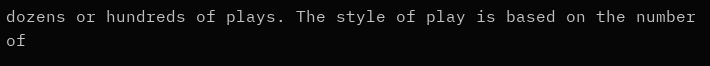dozens or hundreds of plays. The style of play is based on the number of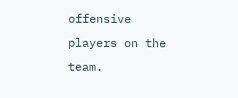offensive players on the team.